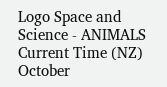Logo Space and Science - ANIMALS
Current Time (NZ)
October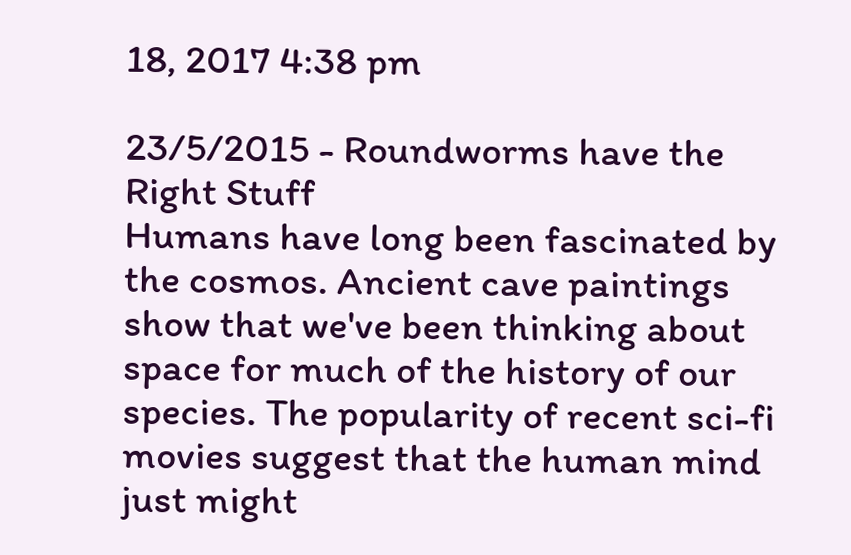18, 2017 4:38 pm

23/5/2015 - Roundworms have the Right Stuff
Humans have long been fascinated by the cosmos. Ancient cave paintings show that we've been thinking about space for much of the history of our species. The popularity of recent sci-fi movies suggest that the human mind just might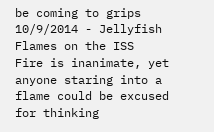be coming to grips
10/9/2014 - Jellyfish Flames on the ISS
Fire is inanimate, yet anyone staring into a flame could be excused for thinking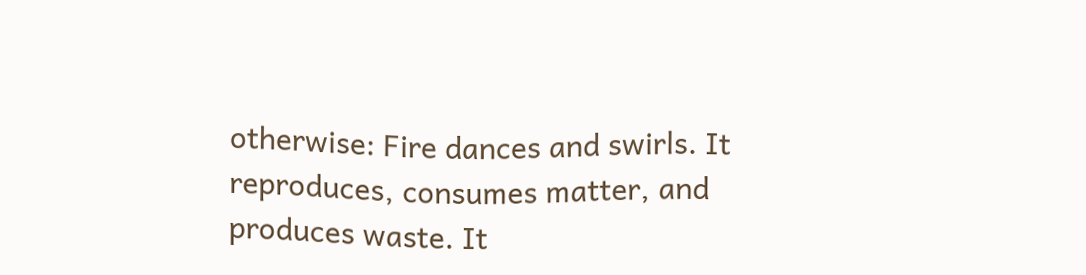otherwise: Fire dances and swirls. It reproduces, consumes matter, and produces waste. It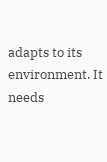adapts to its environment. It needs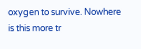oxygen to survive. Nowhere is this more tr